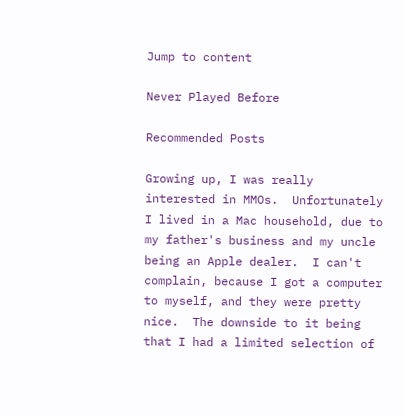Jump to content

Never Played Before

Recommended Posts

Growing up, I was really interested in MMOs.  Unfortunately I lived in a Mac household, due to my father's business and my uncle being an Apple dealer.  I can't complain, because I got a computer to myself, and they were pretty nice.  The downside to it being that I had a limited selection of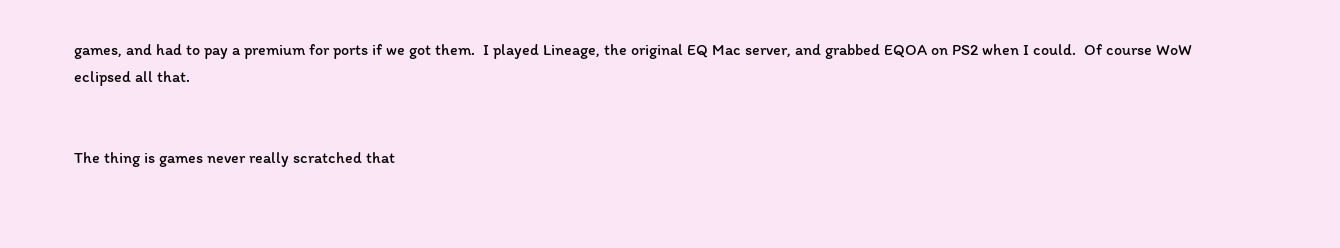games, and had to pay a premium for ports if we got them.  I played Lineage, the original EQ Mac server, and grabbed EQOA on PS2 when I could.  Of course WoW eclipsed all that.


The thing is games never really scratched that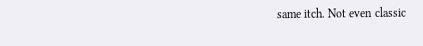same itch. Not even classic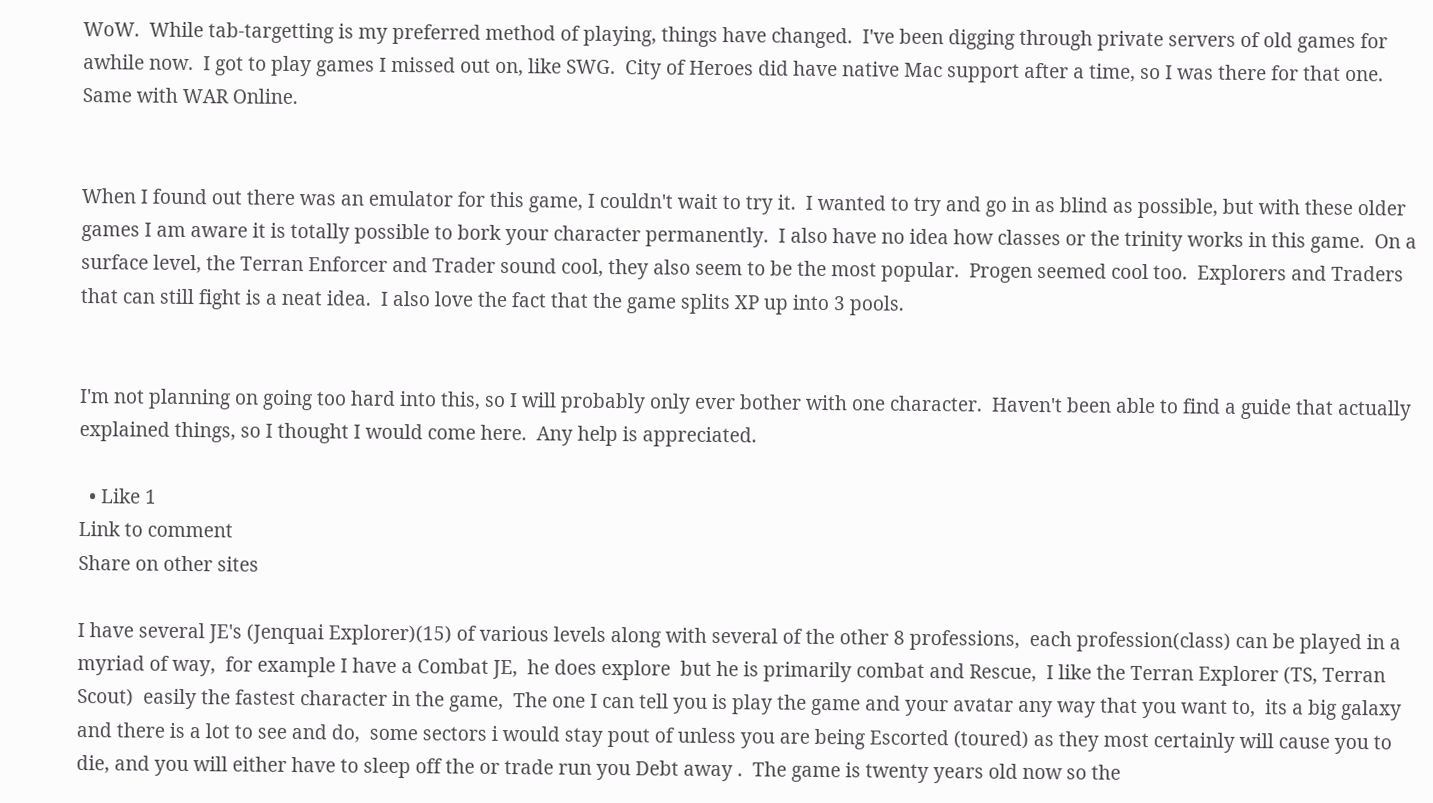WoW.  While tab-targetting is my preferred method of playing, things have changed.  I've been digging through private servers of old games for awhile now.  I got to play games I missed out on, like SWG.  City of Heroes did have native Mac support after a time, so I was there for that one.  Same with WAR Online.


When I found out there was an emulator for this game, I couldn't wait to try it.  I wanted to try and go in as blind as possible, but with these older games I am aware it is totally possible to bork your character permanently.  I also have no idea how classes or the trinity works in this game.  On a surface level, the Terran Enforcer and Trader sound cool, they also seem to be the most popular.  Progen seemed cool too.  Explorers and Traders that can still fight is a neat idea.  I also love the fact that the game splits XP up into 3 pools.


I'm not planning on going too hard into this, so I will probably only ever bother with one character.  Haven't been able to find a guide that actually explained things, so I thought I would come here.  Any help is appreciated.

  • Like 1
Link to comment
Share on other sites

I have several JE's (Jenquai Explorer)(15) of various levels along with several of the other 8 professions,  each profession(class) can be played in a myriad of way,  for example I have a Combat JE,  he does explore  but he is primarily combat and Rescue,  I like the Terran Explorer (TS, Terran Scout)  easily the fastest character in the game,  The one I can tell you is play the game and your avatar any way that you want to,  its a big galaxy and there is a lot to see and do,  some sectors i would stay pout of unless you are being Escorted (toured) as they most certainly will cause you to die, and you will either have to sleep off the or trade run you Debt away .  The game is twenty years old now so the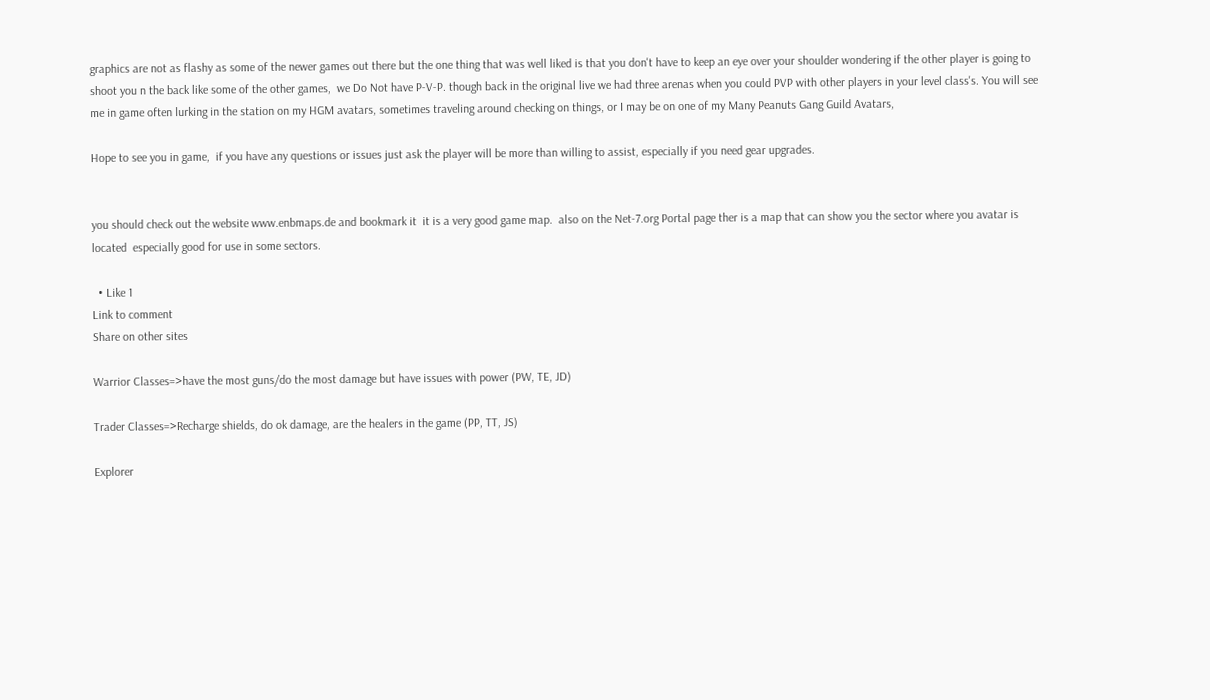graphics are not as flashy as some of the newer games out there but the one thing that was well liked is that you don't have to keep an eye over your shoulder wondering if the other player is going to shoot you n the back like some of the other games,  we Do Not have P-V-P. though back in the original live we had three arenas when you could PVP with other players in your level class's. You will see me in game often lurking in the station on my HGM avatars, sometimes traveling around checking on things, or I may be on one of my Many Peanuts Gang Guild Avatars,

Hope to see you in game,  if you have any questions or issues just ask the player will be more than willing to assist, especially if you need gear upgrades.


you should check out the website www.enbmaps.de and bookmark it  it is a very good game map.  also on the Net-7.org Portal page ther is a map that can show you the sector where you avatar is located  especially good for use in some sectors.

  • Like 1
Link to comment
Share on other sites

Warrior Classes=>have the most guns/do the most damage but have issues with power (PW, TE, JD)

Trader Classes=>Recharge shields, do ok damage, are the healers in the game (PP, TT, JS)

Explorer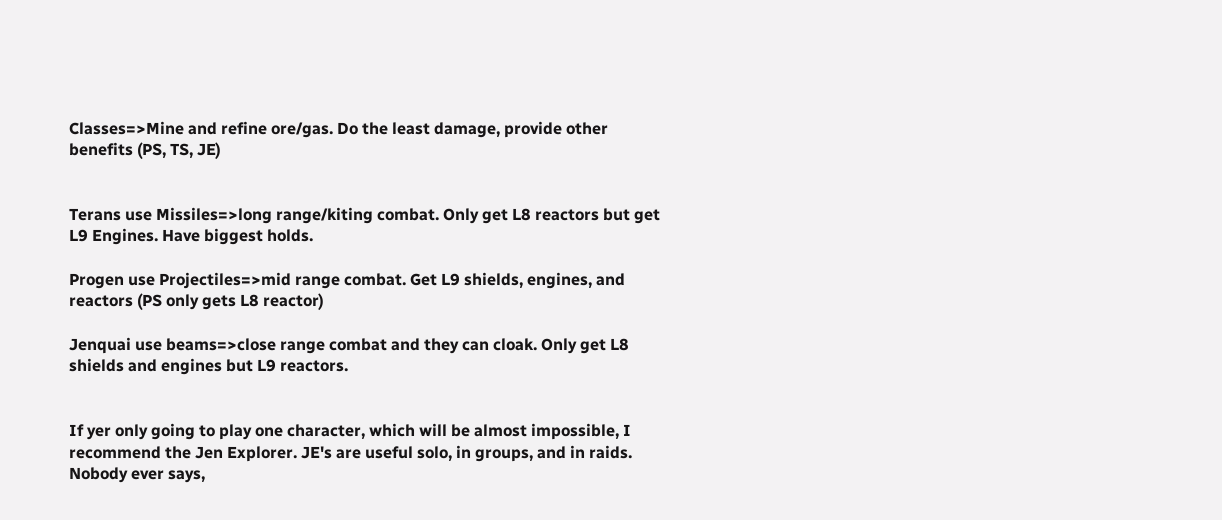Classes=>Mine and refine ore/gas. Do the least damage, provide other benefits (PS, TS, JE)


Terans use Missiles=>long range/kiting combat. Only get L8 reactors but get L9 Engines. Have biggest holds.

Progen use Projectiles=>mid range combat. Get L9 shields, engines, and reactors (PS only gets L8 reactor)

Jenquai use beams=>close range combat and they can cloak. Only get L8 shields and engines but L9 reactors.


If yer only going to play one character, which will be almost impossible, I recommend the Jen Explorer. JE's are useful solo, in groups, and in raids. Nobody ever says,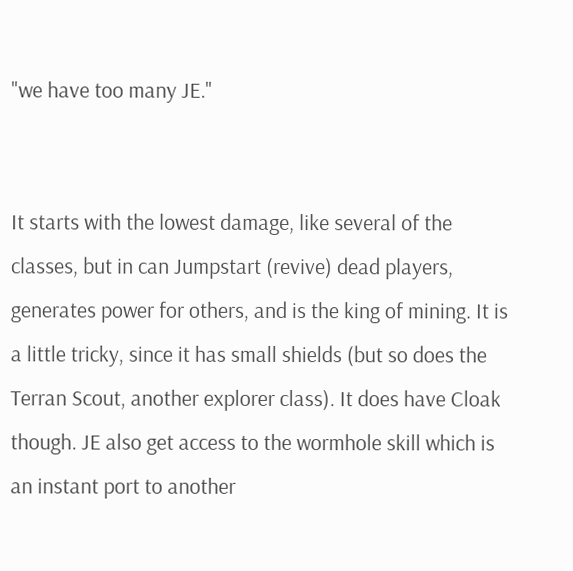"we have too many JE."


It starts with the lowest damage, like several of the classes, but in can Jumpstart (revive) dead players, generates power for others, and is the king of mining. It is a little tricky, since it has small shields (but so does the Terran Scout, another explorer class). It does have Cloak though. JE also get access to the wormhole skill which is an instant port to another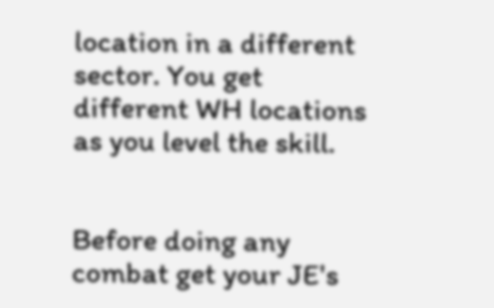location in a different sector. You get different WH locations as you level the skill.


Before doing any combat get your JE's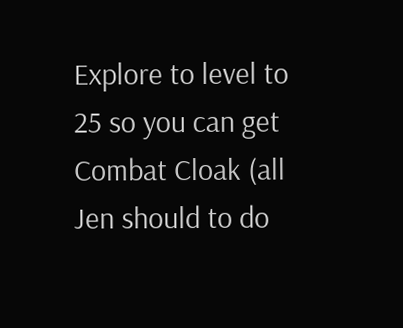Explore to level to 25 so you can get Combat Cloak (all Jen should to do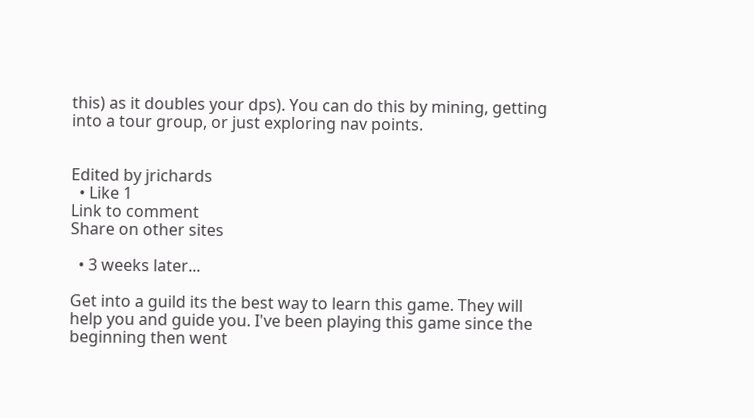this) as it doubles your dps). You can do this by mining, getting into a tour group, or just exploring nav points.


Edited by jrichards
  • Like 1
Link to comment
Share on other sites

  • 3 weeks later...

Get into a guild its the best way to learn this game. They will help you and guide you. I've been playing this game since the beginning then went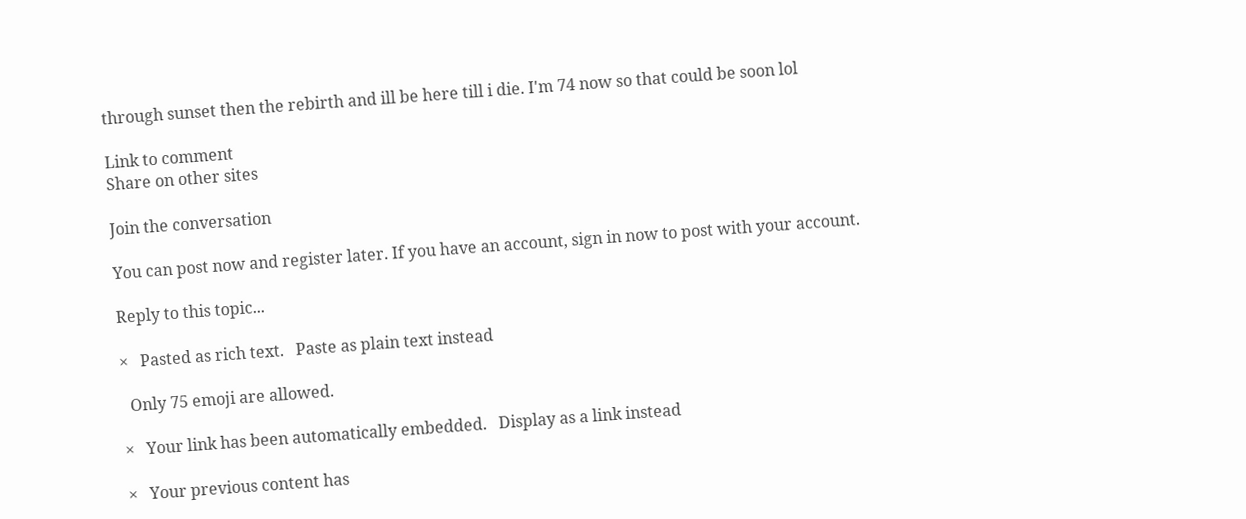through sunset then the rebirth and ill be here till i die. I'm 74 now so that could be soon lol

Link to comment
Share on other sites

Join the conversation

You can post now and register later. If you have an account, sign in now to post with your account.

Reply to this topic...

×   Pasted as rich text.   Paste as plain text instead

  Only 75 emoji are allowed.

×   Your link has been automatically embedded.   Display as a link instead

×   Your previous content has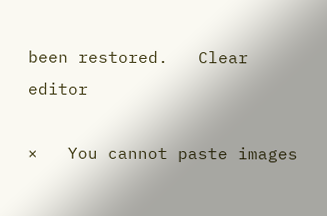been restored.   Clear editor

×   You cannot paste images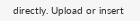directly. Upload or insert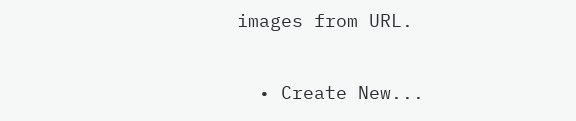images from URL.

  • Create New...